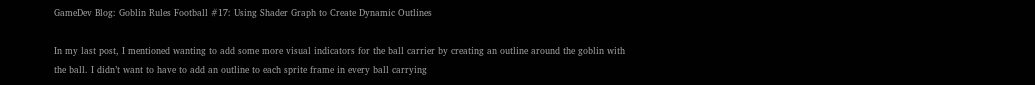GameDev Blog: Goblin Rules Football #17: Using Shader Graph to Create Dynamic Outlines

In my last post, I mentioned wanting to add some more visual indicators for the ball carrier by creating an outline around the goblin with the ball. I didn’t want to have to add an outline to each sprite frame in every ball carrying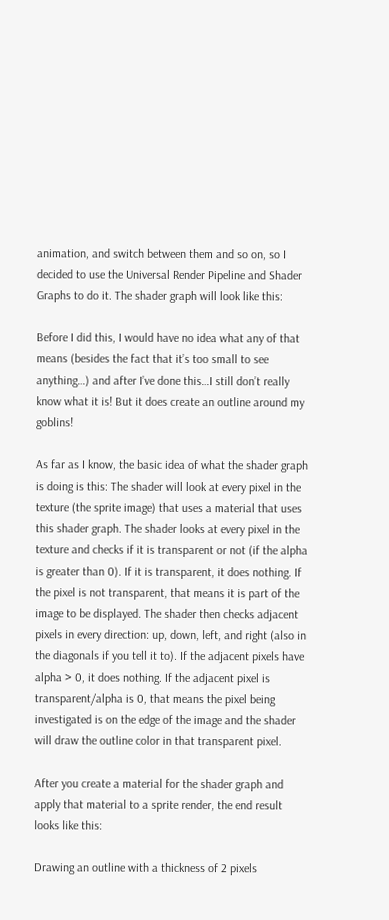animation, and switch between them and so on, so I decided to use the Universal Render Pipeline and Shader Graphs to do it. The shader graph will look like this:

Before I did this, I would have no idea what any of that means (besides the fact that it’s too small to see anything…) and after I’ve done this…I still don’t really know what it is! But it does create an outline around my goblins!

As far as I know, the basic idea of what the shader graph is doing is this: The shader will look at every pixel in the texture (the sprite image) that uses a material that uses this shader graph. The shader looks at every pixel in the texture and checks if it is transparent or not (if the alpha is greater than 0). If it is transparent, it does nothing. If the pixel is not transparent, that means it is part of the image to be displayed. The shader then checks adjacent pixels in every direction: up, down, left, and right (also in the diagonals if you tell it to). If the adjacent pixels have alpha > 0, it does nothing. If the adjacent pixel is transparent/alpha is 0, that means the pixel being investigated is on the edge of the image and the shader will draw the outline color in that transparent pixel.

After you create a material for the shader graph and apply that material to a sprite render, the end result looks like this:

Drawing an outline with a thickness of 2 pixels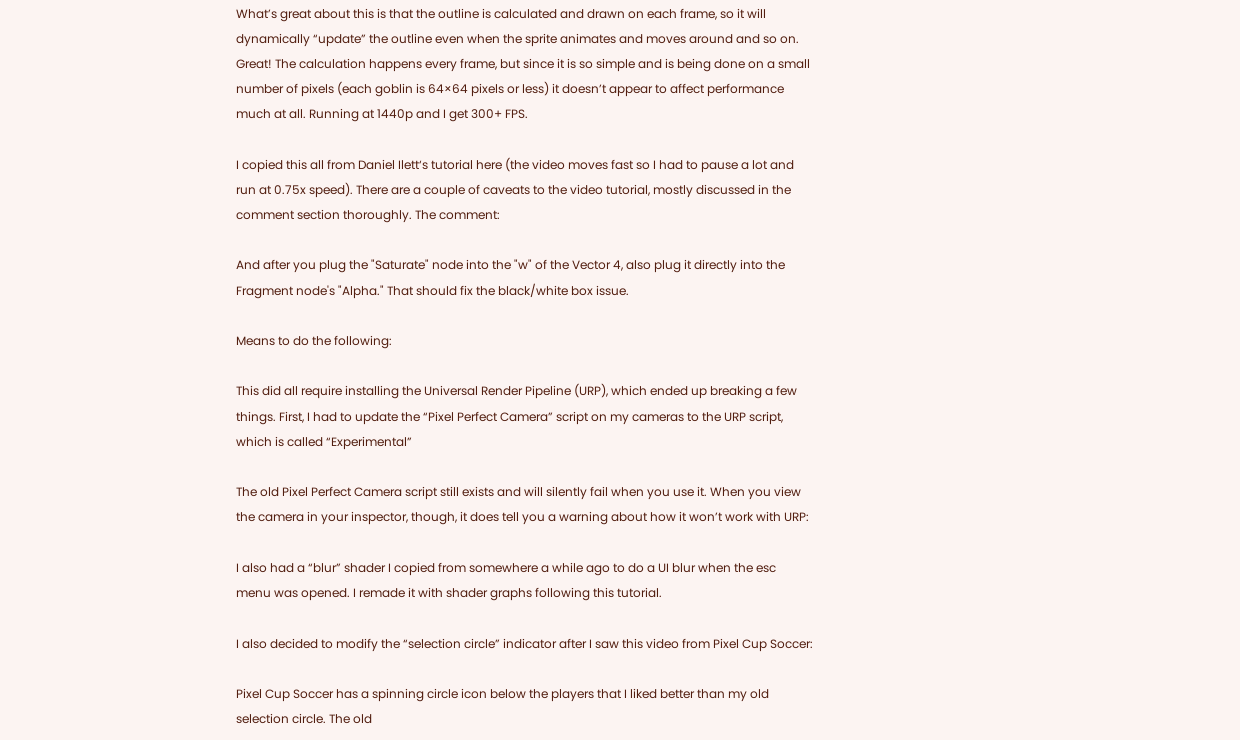What’s great about this is that the outline is calculated and drawn on each frame, so it will dynamically “update” the outline even when the sprite animates and moves around and so on. Great! The calculation happens every frame, but since it is so simple and is being done on a small number of pixels (each goblin is 64×64 pixels or less) it doesn’t appear to affect performance much at all. Running at 1440p and I get 300+ FPS.

I copied this all from Daniel Ilett‘s tutorial here (the video moves fast so I had to pause a lot and run at 0.75x speed). There are a couple of caveats to the video tutorial, mostly discussed in the comment section thoroughly. The comment:

And after you plug the "Saturate" node into the "w" of the Vector 4, also plug it directly into the Fragment node's "Alpha." That should fix the black/white box issue.

Means to do the following:

This did all require installing the Universal Render Pipeline (URP), which ended up breaking a few things. First, I had to update the “Pixel Perfect Camera” script on my cameras to the URP script, which is called “Experimental”

The old Pixel Perfect Camera script still exists and will silently fail when you use it. When you view the camera in your inspector, though, it does tell you a warning about how it won’t work with URP:

I also had a “blur” shader I copied from somewhere a while ago to do a UI blur when the esc menu was opened. I remade it with shader graphs following this tutorial.

I also decided to modify the “selection circle” indicator after I saw this video from Pixel Cup Soccer:

Pixel Cup Soccer has a spinning circle icon below the players that I liked better than my old selection circle. The old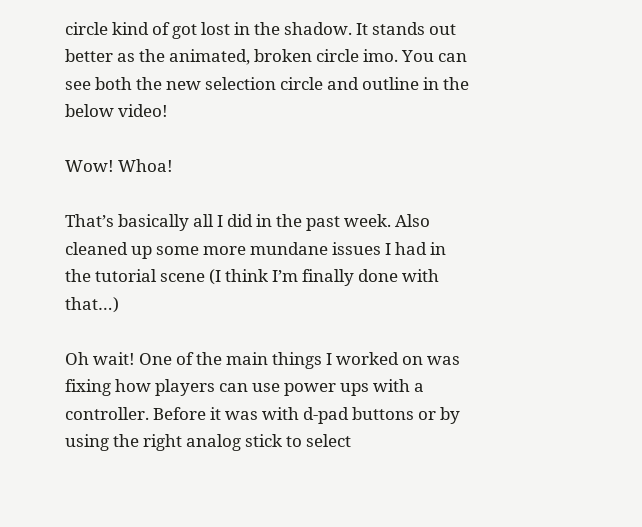circle kind of got lost in the shadow. It stands out better as the animated, broken circle imo. You can see both the new selection circle and outline in the below video!

Wow! Whoa!

That’s basically all I did in the past week. Also cleaned up some more mundane issues I had in the tutorial scene (I think I’m finally done with that…)

Oh wait! One of the main things I worked on was fixing how players can use power ups with a controller. Before it was with d-pad buttons or by using the right analog stick to select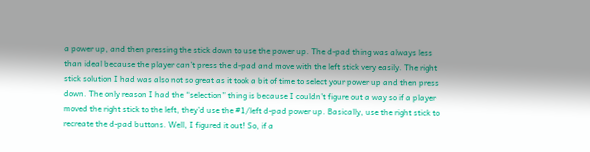a power up, and then pressing the stick down to use the power up. The d-pad thing was always less than ideal because the player can’t press the d-pad and move with the left stick very easily. The right stick solution I had was also not so great as it took a bit of time to select your power up and then press down. The only reason I had the “selection” thing is because I couldn’t figure out a way so if a player moved the right stick to the left, they’d use the #1/left d-pad power up. Basically, use the right stick to recreate the d-pad buttons. Well, I figured it out! So, if a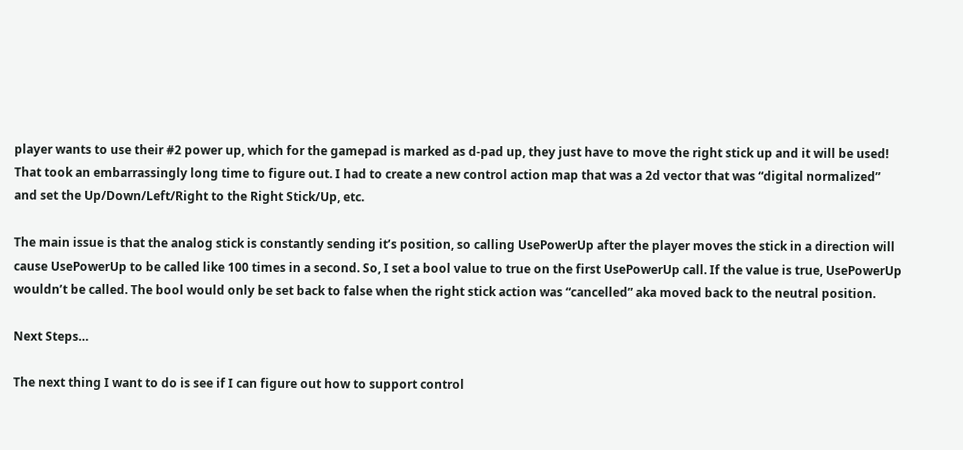player wants to use their #2 power up, which for the gamepad is marked as d-pad up, they just have to move the right stick up and it will be used! That took an embarrassingly long time to figure out. I had to create a new control action map that was a 2d vector that was “digital normalized” and set the Up/Down/Left/Right to the Right Stick/Up, etc.

The main issue is that the analog stick is constantly sending it’s position, so calling UsePowerUp after the player moves the stick in a direction will cause UsePowerUp to be called like 100 times in a second. So, I set a bool value to true on the first UsePowerUp call. If the value is true, UsePowerUp wouldn’t be called. The bool would only be set back to false when the right stick action was “cancelled” aka moved back to the neutral position.

Next Steps…

The next thing I want to do is see if I can figure out how to support control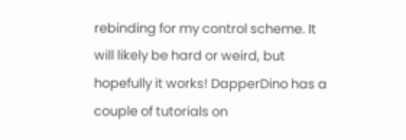rebinding for my control scheme. It will likely be hard or weird, but hopefully it works! DapperDino has a couple of tutorials on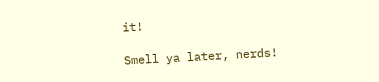it!

Smell ya later, nerds!